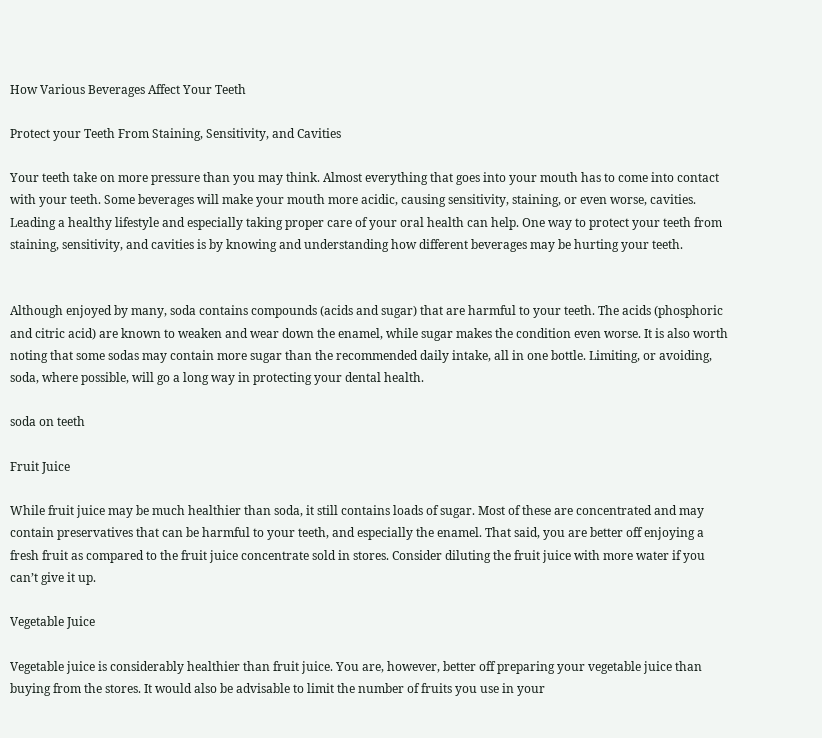How Various Beverages Affect Your Teeth

Protect your Teeth From Staining, Sensitivity, and Cavities

Your teeth take on more pressure than you may think. Almost everything that goes into your mouth has to come into contact with your teeth. Some beverages will make your mouth more acidic, causing sensitivity, staining, or even worse, cavities. Leading a healthy lifestyle and especially taking proper care of your oral health can help. One way to protect your teeth from staining, sensitivity, and cavities is by knowing and understanding how different beverages may be hurting your teeth.


Although enjoyed by many, soda contains compounds (acids and sugar) that are harmful to your teeth. The acids (phosphoric and citric acid) are known to weaken and wear down the enamel, while sugar makes the condition even worse. It is also worth noting that some sodas may contain more sugar than the recommended daily intake, all in one bottle. Limiting, or avoiding, soda, where possible, will go a long way in protecting your dental health.

soda on teeth

Fruit Juice

While fruit juice may be much healthier than soda, it still contains loads of sugar. Most of these are concentrated and may contain preservatives that can be harmful to your teeth, and especially the enamel. That said, you are better off enjoying a fresh fruit as compared to the fruit juice concentrate sold in stores. Consider diluting the fruit juice with more water if you can’t give it up.

Vegetable Juice

Vegetable juice is considerably healthier than fruit juice. You are, however, better off preparing your vegetable juice than buying from the stores. It would also be advisable to limit the number of fruits you use in your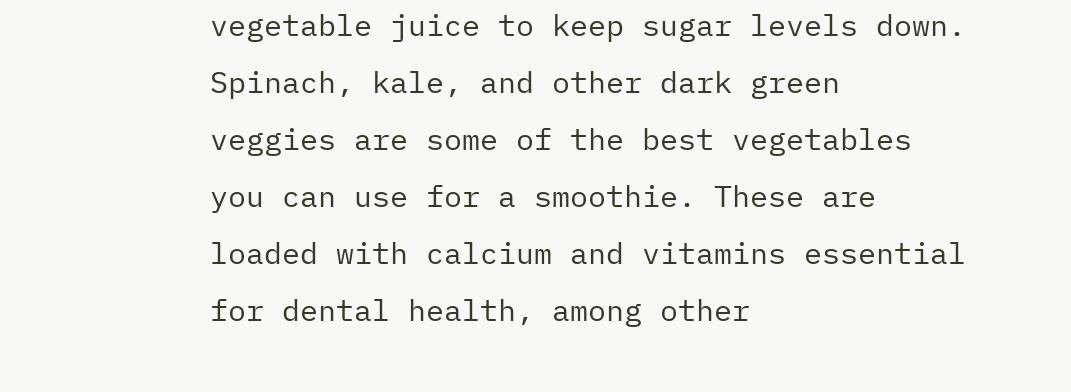vegetable juice to keep sugar levels down. Spinach, kale, and other dark green veggies are some of the best vegetables you can use for a smoothie. These are loaded with calcium and vitamins essential for dental health, among other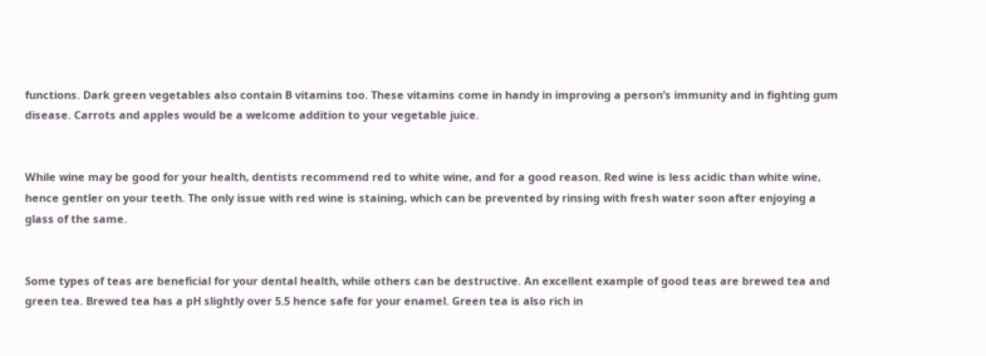functions. Dark green vegetables also contain B vitamins too. These vitamins come in handy in improving a person’s immunity and in fighting gum disease. Carrots and apples would be a welcome addition to your vegetable juice.


While wine may be good for your health, dentists recommend red to white wine, and for a good reason. Red wine is less acidic than white wine, hence gentler on your teeth. The only issue with red wine is staining, which can be prevented by rinsing with fresh water soon after enjoying a glass of the same.


Some types of teas are beneficial for your dental health, while others can be destructive. An excellent example of good teas are brewed tea and green tea. Brewed tea has a pH slightly over 5.5 hence safe for your enamel. Green tea is also rich in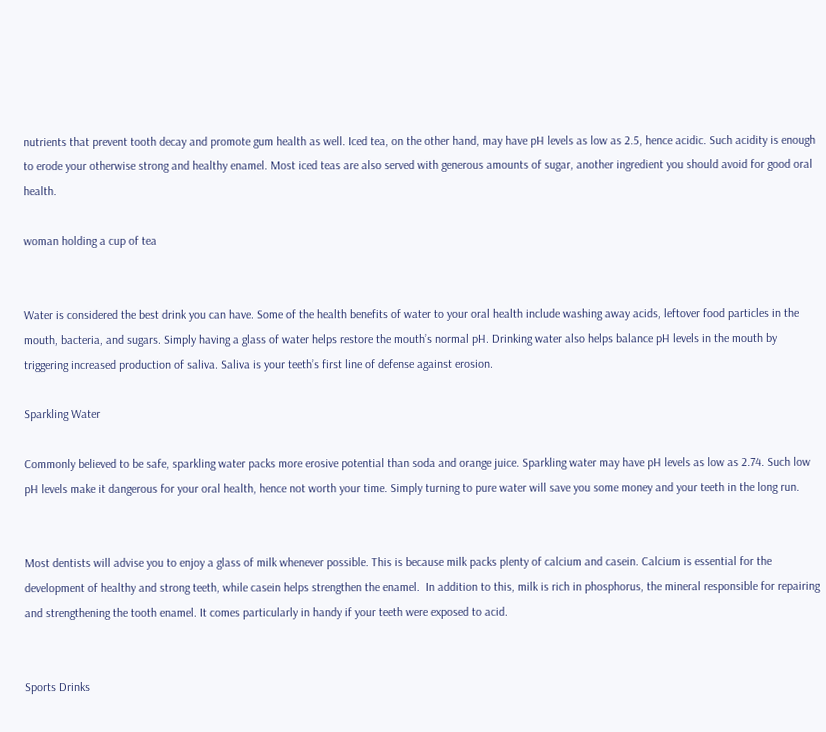nutrients that prevent tooth decay and promote gum health as well. Iced tea, on the other hand, may have pH levels as low as 2.5, hence acidic. Such acidity is enough to erode your otherwise strong and healthy enamel. Most iced teas are also served with generous amounts of sugar, another ingredient you should avoid for good oral health.

woman holding a cup of tea


Water is considered the best drink you can have. Some of the health benefits of water to your oral health include washing away acids, leftover food particles in the mouth, bacteria, and sugars. Simply having a glass of water helps restore the mouth’s normal pH. Drinking water also helps balance pH levels in the mouth by triggering increased production of saliva. Saliva is your teeth’s first line of defense against erosion.

Sparkling Water

Commonly believed to be safe, sparkling water packs more erosive potential than soda and orange juice. Sparkling water may have pH levels as low as 2.74. Such low pH levels make it dangerous for your oral health, hence not worth your time. Simply turning to pure water will save you some money and your teeth in the long run.


Most dentists will advise you to enjoy a glass of milk whenever possible. This is because milk packs plenty of calcium and casein. Calcium is essential for the development of healthy and strong teeth, while casein helps strengthen the enamel.  In addition to this, milk is rich in phosphorus, the mineral responsible for repairing and strengthening the tooth enamel. It comes particularly in handy if your teeth were exposed to acid.


Sports Drinks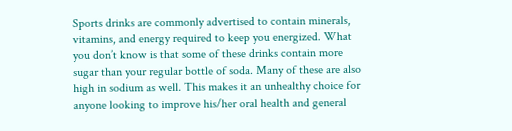Sports drinks are commonly advertised to contain minerals, vitamins, and energy required to keep you energized. What you don’t know is that some of these drinks contain more sugar than your regular bottle of soda. Many of these are also high in sodium as well. This makes it an unhealthy choice for anyone looking to improve his/her oral health and general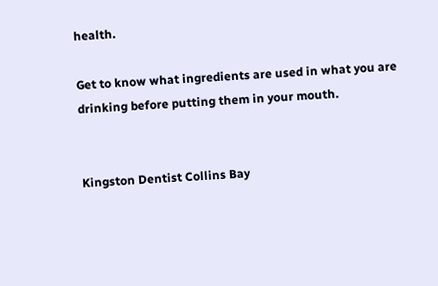health.

Get to know what ingredients are used in what you are drinking before putting them in your mouth.


Kingston Dentist Collins Bay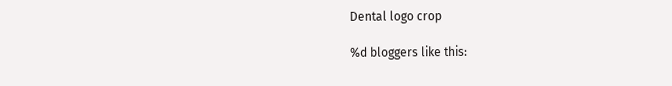Dental logo crop

%d bloggers like this: